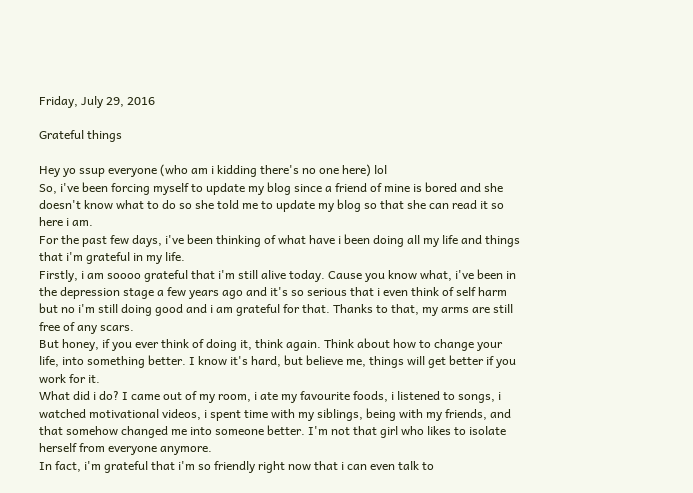Friday, July 29, 2016

Grateful things

Hey yo ssup everyone (who am i kidding there's no one here) lol
So, i've been forcing myself to update my blog since a friend of mine is bored and she doesn't know what to do so she told me to update my blog so that she can read it so here i am.
For the past few days, i've been thinking of what have i been doing all my life and things that i'm grateful in my life.
Firstly, i am soooo grateful that i'm still alive today. Cause you know what, i've been in the depression stage a few years ago and it's so serious that i even think of self harm but no i'm still doing good and i am grateful for that. Thanks to that, my arms are still free of any scars.
But honey, if you ever think of doing it, think again. Think about how to change your life, into something better. I know it's hard, but believe me, things will get better if you work for it.
What did i do? I came out of my room, i ate my favourite foods, i listened to songs, i watched motivational videos, i spent time with my siblings, being with my friends, and that somehow changed me into someone better. I'm not that girl who likes to isolate herself from everyone anymore.
In fact, i'm grateful that i'm so friendly right now that i can even talk to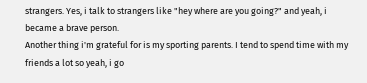strangers. Yes, i talk to strangers like "hey where are you going?" and yeah, i became a brave person.
Another thing i'm grateful for is my sporting parents. I tend to spend time with my friends a lot so yeah, i go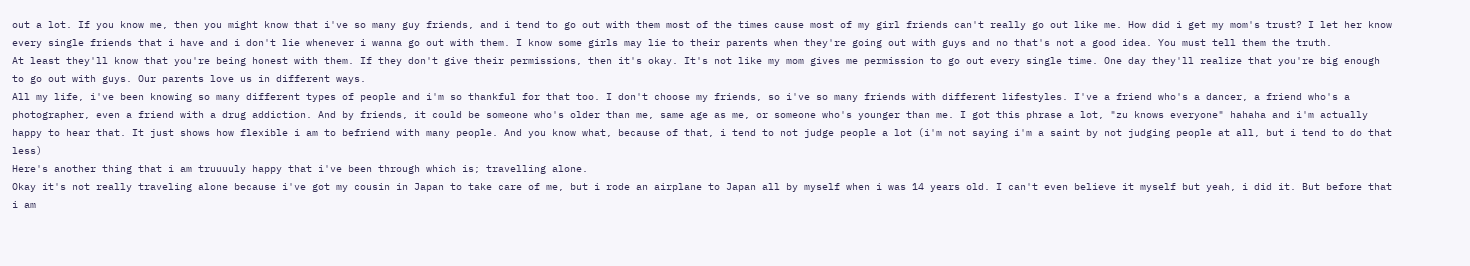out a lot. If you know me, then you might know that i've so many guy friends, and i tend to go out with them most of the times cause most of my girl friends can't really go out like me. How did i get my mom's trust? I let her know every single friends that i have and i don't lie whenever i wanna go out with them. I know some girls may lie to their parents when they're going out with guys and no that's not a good idea. You must tell them the truth.
At least they'll know that you're being honest with them. If they don't give their permissions, then it's okay. It's not like my mom gives me permission to go out every single time. One day they'll realize that you're big enough to go out with guys. Our parents love us in different ways.
All my life, i've been knowing so many different types of people and i'm so thankful for that too. I don't choose my friends, so i've so many friends with different lifestyles. I've a friend who's a dancer, a friend who's a photographer, even a friend with a drug addiction. And by friends, it could be someone who's older than me, same age as me, or someone who's younger than me. I got this phrase a lot, "zu knows everyone" hahaha and i'm actually happy to hear that. It just shows how flexible i am to befriend with many people. And you know what, because of that, i tend to not judge people a lot (i'm not saying i'm a saint by not judging people at all, but i tend to do that less)
Here's another thing that i am truuuuly happy that i've been through which is; travelling alone.
Okay it's not really traveling alone because i've got my cousin in Japan to take care of me, but i rode an airplane to Japan all by myself when i was 14 years old. I can't even believe it myself but yeah, i did it. But before that i am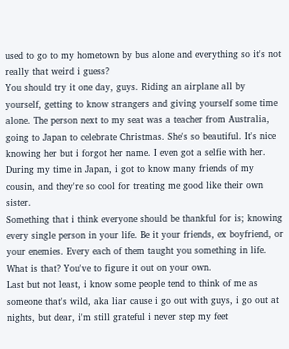used to go to my hometown by bus alone and everything so it's not really that weird i guess?
You should try it one day, guys. Riding an airplane all by yourself, getting to know strangers and giving yourself some time alone. The person next to my seat was a teacher from Australia, going to Japan to celebrate Christmas. She's so beautiful. It's nice knowing her but i forgot her name. I even got a selfie with her. During my time in Japan, i got to know many friends of my cousin, and they're so cool for treating me good like their own sister.
Something that i think everyone should be thankful for is; knowing every single person in your life. Be it your friends, ex boyfriend, or your enemies. Every each of them taught you something in life.
What is that? You've to figure it out on your own.
Last but not least, i know some people tend to think of me as someone that's wild, aka liar cause i go out with guys, i go out at nights, but dear, i'm still grateful i never step my feet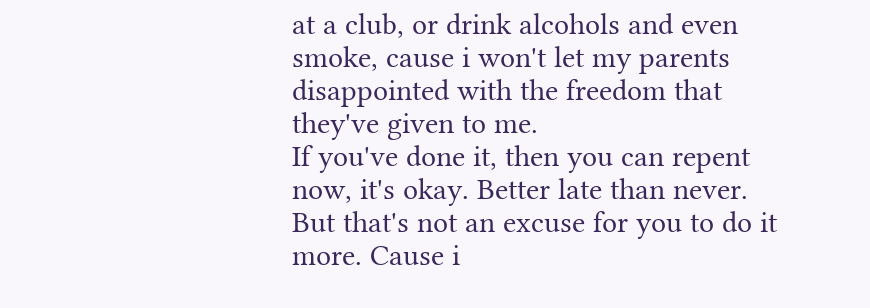at a club, or drink alcohols and even smoke, cause i won't let my parents disappointed with the freedom that they've given to me.
If you've done it, then you can repent now, it's okay. Better late than never. But that's not an excuse for you to do it more. Cause i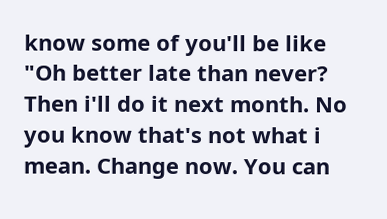know some of you'll be like "Oh better late than never? Then i'll do it next month. No you know that's not what i mean. Change now. You can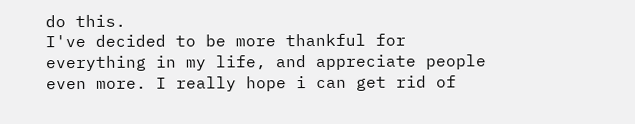do this.
I've decided to be more thankful for everything in my life, and appreciate people even more. I really hope i can get rid of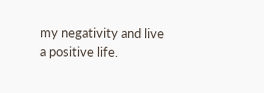my negativity and live a positive life.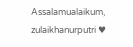Assalamualaikum, zulaikhanurputri ♥